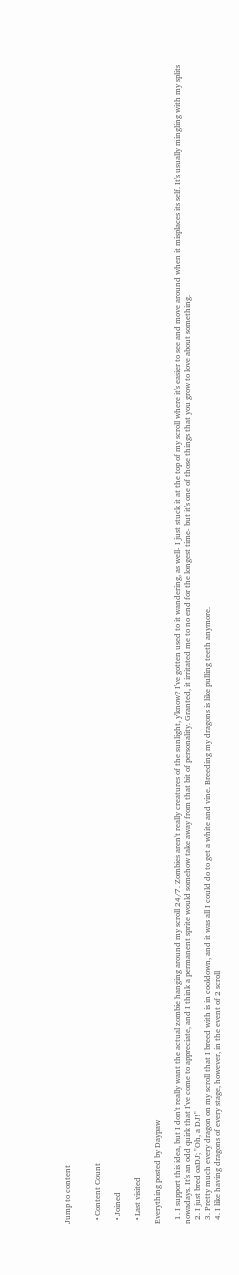Jump to content


  • Content Count

  • Joined

  • Last visited

Everything posted by Daypaw

  1. I support this idea, but I don't really want the actual zombie hanging around my scroll 24/7. Zombies aren't really creatures of the sunlight, y'know? I've gotten used to it wandering, as well- I just stuck it at the top of my scroll where it's easier to see and move around when it misplaces its self. It's usually mingling with my splits nowadays. It's an odd quirk that I've come to appreciate, and I think a permanent sprite would somehow take away from that bit of personality. Granted, it irritated me to no end for the longest time- but it's one of those things that you grow to love about something.
  2. I just bred oaDJ; "Oh, a DJ!"
  3. Pretty much every dragon on my scroll that I breed with is in cooldown, and it was all I could do to get a white and vine. Breeding my dragons is like pulling teeth anymore.
  4. I like having dragons of every stage, however, in the event of 2 scroll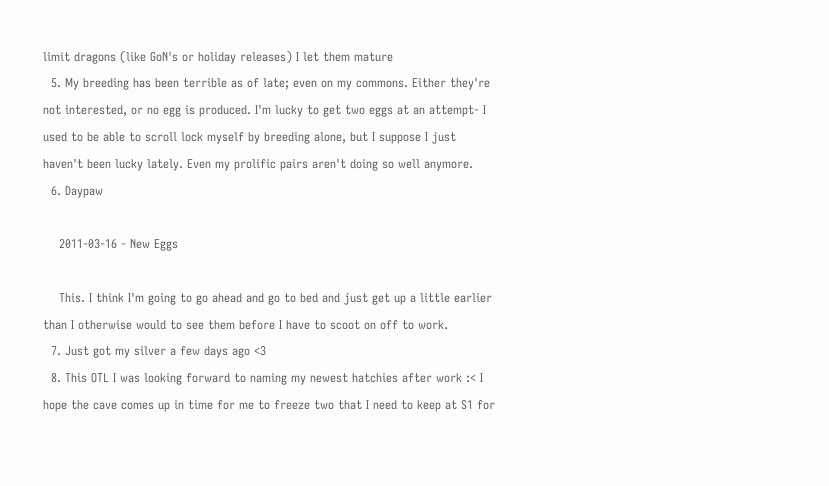limit dragons (like GoN's or holiday releases) I let them mature
  5. My breeding has been terrible as of late; even on my commons. Either they're not interested, or no egg is produced. I'm lucky to get two eggs at an attempt- I used to be able to scroll lock myself by breeding alone, but I suppose I just haven't been lucky lately. Even my prolific pairs aren't doing so well anymore.
  6. Daypaw

    2011-03-16 - New Eggs

    This. I think I'm going to go ahead and go to bed and just get up a little earlier than I otherwise would to see them before I have to scoot on off to work.
  7. Just got my silver a few days ago <3
  8. This OTL I was looking forward to naming my newest hatchies after work :< I hope the cave comes up in time for me to freeze two that I need to keep at S1 for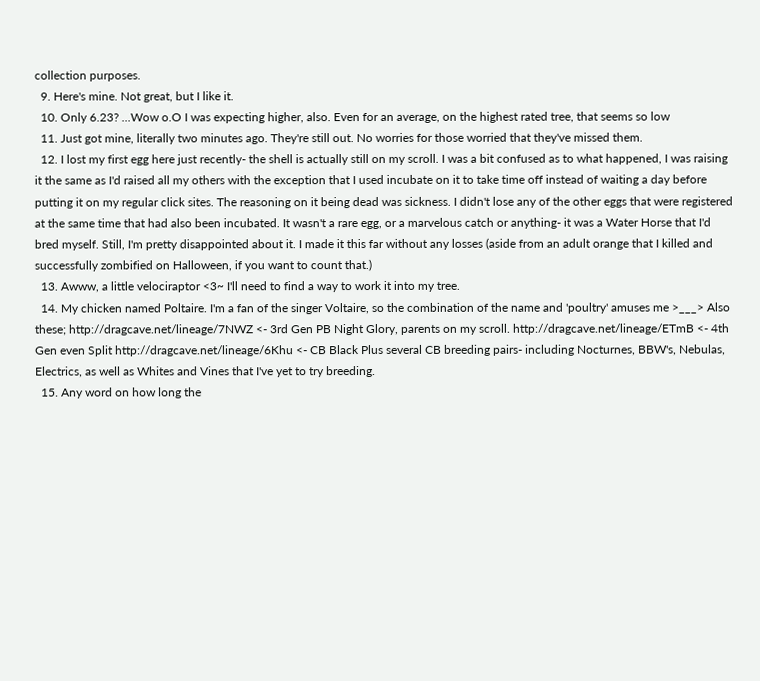collection purposes.
  9. Here's mine. Not great, but I like it.
  10. Only 6.23? ...Wow o.O I was expecting higher, also. Even for an average, on the highest rated tree, that seems so low
  11. Just got mine, literally two minutes ago. They're still out. No worries for those worried that they've missed them.
  12. I lost my first egg here just recently- the shell is actually still on my scroll. I was a bit confused as to what happened, I was raising it the same as I'd raised all my others with the exception that I used incubate on it to take time off instead of waiting a day before putting it on my regular click sites. The reasoning on it being dead was sickness. I didn't lose any of the other eggs that were registered at the same time that had also been incubated. It wasn't a rare egg, or a marvelous catch or anything- it was a Water Horse that I'd bred myself. Still, I'm pretty disappointed about it. I made it this far without any losses (aside from an adult orange that I killed and successfully zombified on Halloween, if you want to count that.)
  13. Awww, a little velociraptor <3~ I'll need to find a way to work it into my tree.
  14. My chicken named Poltaire. I'm a fan of the singer Voltaire, so the combination of the name and 'poultry' amuses me >___> Also these; http://dragcave.net/lineage/7NWZ <- 3rd Gen PB Night Glory, parents on my scroll. http://dragcave.net/lineage/ETmB <- 4th Gen even Split http://dragcave.net/lineage/6Khu <- CB Black Plus several CB breeding pairs- including Nocturnes, BBW's, Nebulas, Electrics, as well as Whites and Vines that I've yet to try breeding.
  15. Any word on how long the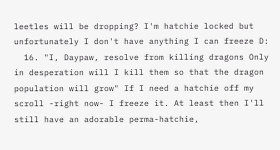leetles will be dropping? I'm hatchie locked but unfortunately I don't have anything I can freeze D:
  16. "I, Daypaw, resolve from killing dragons Only in desperation will I kill them so that the dragon population will grow" If I need a hatchie off my scroll -right now- I freeze it. At least then I'll still have an adorable perma-hatchie,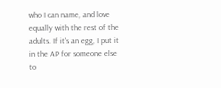who I can name, and love equally with the rest of the adults. If it's an egg, I put it in the AP for someone else to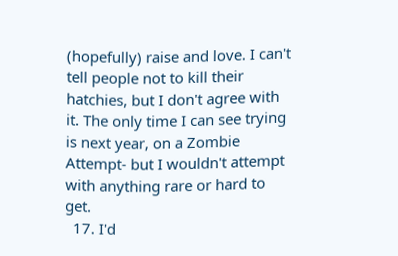(hopefully) raise and love. I can't tell people not to kill their hatchies, but I don't agree with it. The only time I can see trying is next year, on a Zombie Attempt- but I wouldn't attempt with anything rare or hard to get.
  17. I'd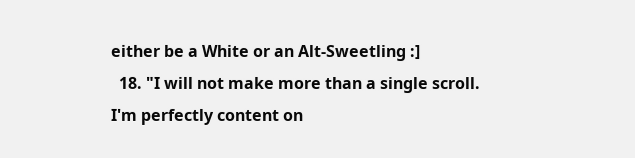either be a White or an Alt-Sweetling :]
  18. "I will not make more than a single scroll. I'm perfectly content on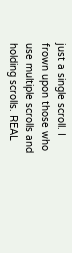just a single scroll. I frown upon those who use multiple scrolls and holding scrolls. REAL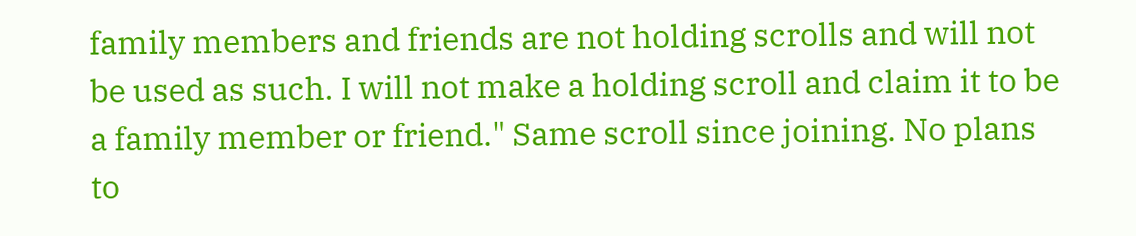family members and friends are not holding scrolls and will not be used as such. I will not make a holding scroll and claim it to be a family member or friend." Same scroll since joining. No plans to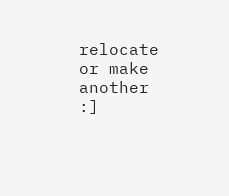relocate or make another :]